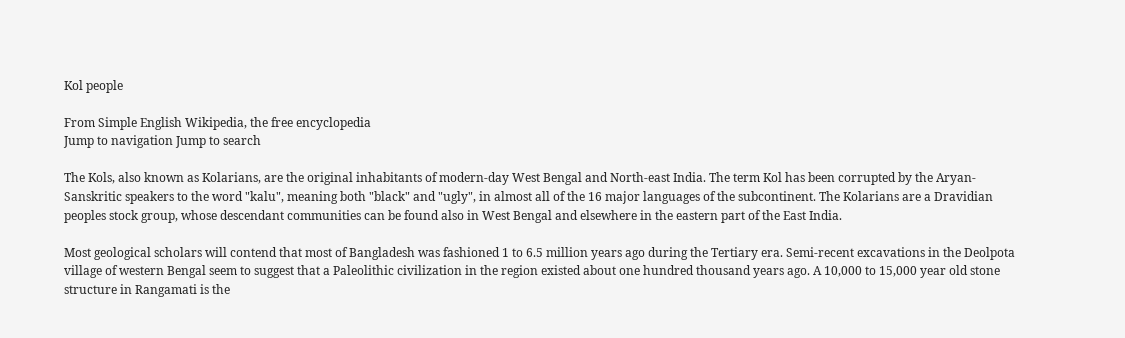Kol people

From Simple English Wikipedia, the free encyclopedia
Jump to navigation Jump to search

The Kols, also known as Kolarians, are the original inhabitants of modern-day West Bengal and North-east India. The term Kol has been corrupted by the Aryan-Sanskritic speakers to the word "kalu", meaning both "black" and "ugly", in almost all of the 16 major languages of the subcontinent. The Kolarians are a Dravidian peoples stock group, whose descendant communities can be found also in West Bengal and elsewhere in the eastern part of the East India.

Most geological scholars will contend that most of Bangladesh was fashioned 1 to 6.5 million years ago during the Tertiary era. Semi-recent excavations in the Deolpota village of western Bengal seem to suggest that a Paleolithic civilization in the region existed about one hundred thousand years ago. A 10,000 to 15,000 year old stone structure in Rangamati is the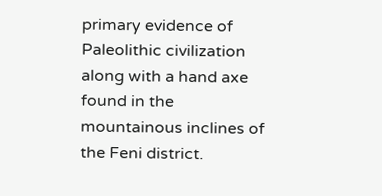primary evidence of Paleolithic civilization along with a hand axe found in the mountainous inclines of the Feni district.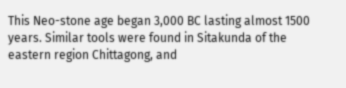This Neo-stone age began 3,000 BC lasting almost 1500 years. Similar tools were found in Sitakunda of the eastern region Chittagong, and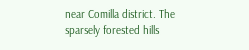near Comilla district. The sparsely forested hills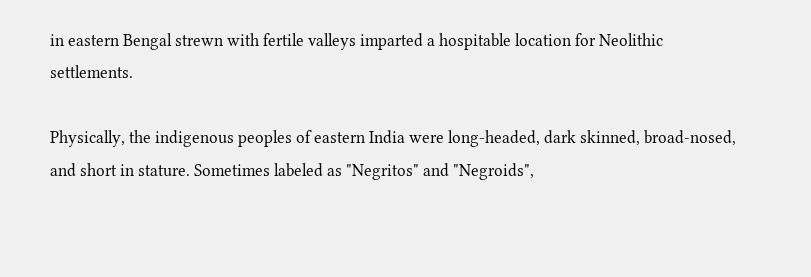in eastern Bengal strewn with fertile valleys imparted a hospitable location for Neolithic settlements.

Physically, the indigenous peoples of eastern India were long-headed, dark skinned, broad-nosed, and short in stature. Sometimes labeled as "Negritos" and "Negroids",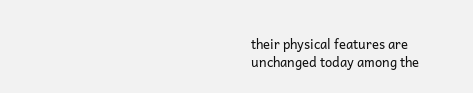their physical features are unchanged today among the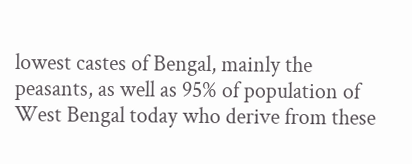lowest castes of Bengal, mainly the peasants, as well as 95% of population of West Bengal today who derive from these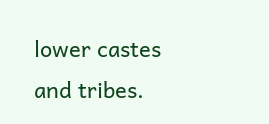lower castes and tribes.